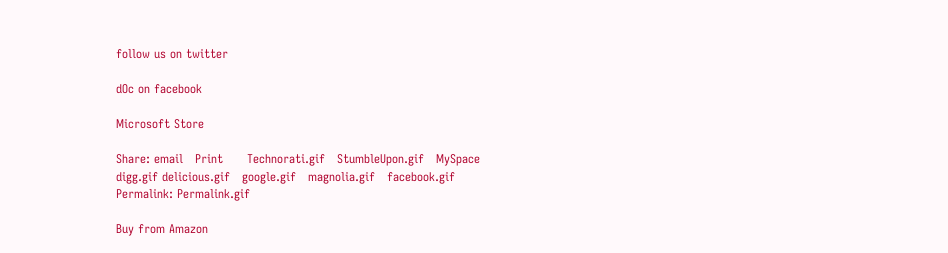follow us on twitter

dOc on facebook

Microsoft Store

Share: email   Print      Technorati.gif   StumbleUpon.gif   MySpace   digg.gif delicious.gif   google.gif   magnolia.gif   facebook.gif
Permalink: Permalink.gif

Buy from Amazon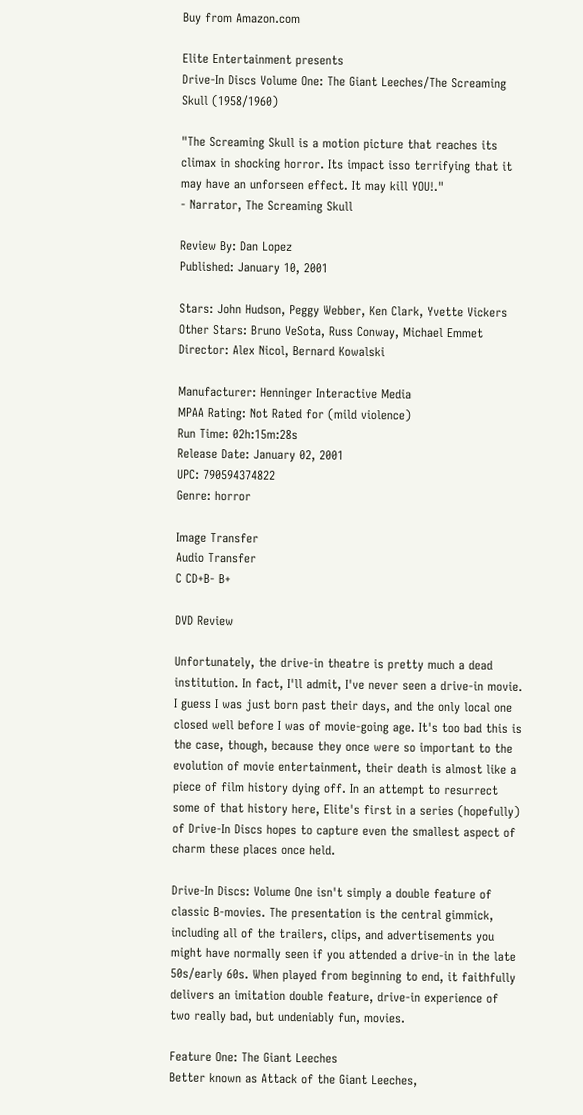Buy from Amazon.com

Elite Entertainment presents
Drive-In Discs Volume One: The Giant Leeches/The Screaming Skull (1958/1960)

"The Screaming Skull is a motion picture that reaches its climax in shocking horror. Its impact isso terrifying that it may have an unforseen effect. It may kill YOU!."
- Narrator, The Screaming Skull

Review By: Dan Lopez
Published: January 10, 2001

Stars: John Hudson, Peggy Webber, Ken Clark, Yvette Vickers
Other Stars: Bruno VeSota, Russ Conway, Michael Emmet
Director: Alex Nicol, Bernard Kowalski

Manufacturer: Henninger Interactive Media
MPAA Rating: Not Rated for (mild violence)
Run Time: 02h:15m:28s
Release Date: January 02, 2001
UPC: 790594374822
Genre: horror

Image Transfer
Audio Transfer
C CD+B- B+

DVD Review

Unfortunately, the drive-in theatre is pretty much a dead institution. In fact, I'll admit, I've never seen a drive-in movie. I guess I was just born past their days, and the only local one closed well before I was of movie-going age. It's too bad this is the case, though, because they once were so important to the evolution of movie entertainment, their death is almost like a piece of film history dying off. In an attempt to resurrect some of that history here, Elite's first in a series (hopefully) of Drive-In Discs hopes to capture even the smallest aspect of charm these places once held.

Drive-In Discs: Volume One isn't simply a double feature of classic B-movies. The presentation is the central gimmick, including all of the trailers, clips, and advertisements you might have normally seen if you attended a drive-in in the late 50s/early 60s. When played from beginning to end, it faithfully delivers an imitation double feature, drive-in experience of two really bad, but undeniably fun, movies.

Feature One: The Giant Leeches
Better known as Attack of the Giant Leeches,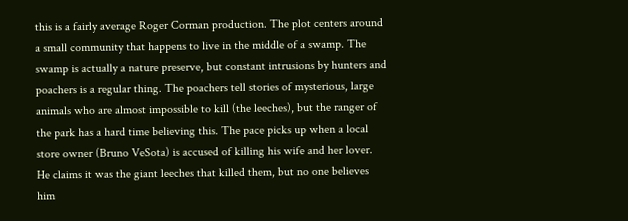this is a fairly average Roger Corman production. The plot centers around a small community that happens to live in the middle of a swamp. The swamp is actually a nature preserve, but constant intrusions by hunters and poachers is a regular thing. The poachers tell stories of mysterious, large animals who are almost impossible to kill (the leeches), but the ranger of the park has a hard time believing this. The pace picks up when a local store owner (Bruno VeSota) is accused of killing his wife and her lover. He claims it was the giant leeches that killed them, but no one believes him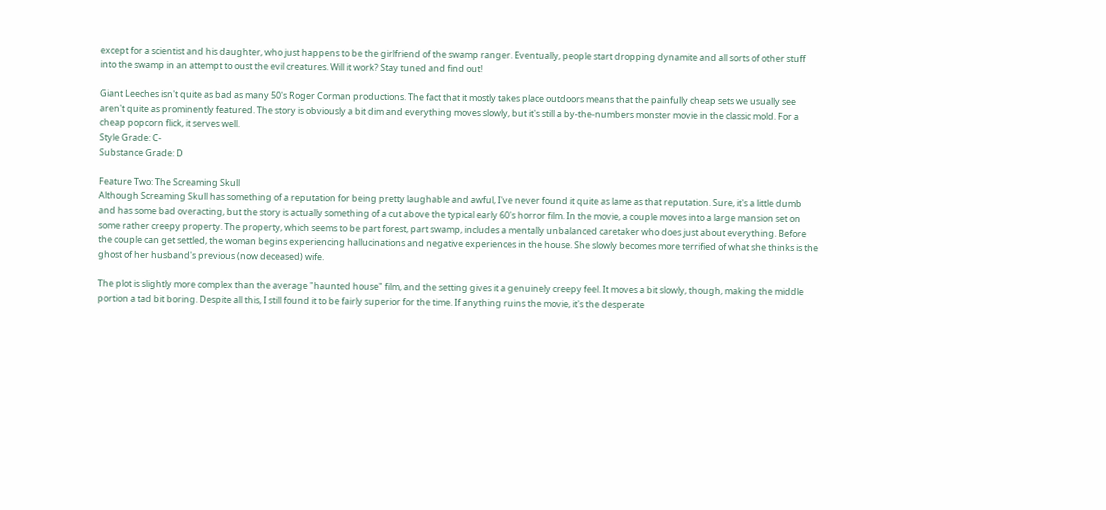except for a scientist and his daughter, who just happens to be the girlfriend of the swamp ranger. Eventually, people start dropping dynamite and all sorts of other stuff into the swamp in an attempt to oust the evil creatures. Will it work? Stay tuned and find out!

Giant Leeches isn't quite as bad as many 50's Roger Corman productions. The fact that it mostly takes place outdoors means that the painfully cheap sets we usually see aren't quite as prominently featured. The story is obviously a bit dim and everything moves slowly, but it's still a by-the-numbers monster movie in the classic mold. For a cheap popcorn flick, it serves well.
Style Grade: C-
Substance Grade: D

Feature Two: The Screaming Skull
Although Screaming Skull has something of a reputation for being pretty laughable and awful, I've never found it quite as lame as that reputation. Sure, it's a little dumb and has some bad overacting, but the story is actually something of a cut above the typical early 60's horror film. In the movie, a couple moves into a large mansion set on some rather creepy property. The property, which seems to be part forest, part swamp, includes a mentally unbalanced caretaker who does just about everything. Before the couple can get settled, the woman begins experiencing hallucinations and negative experiences in the house. She slowly becomes more terrified of what she thinks is the ghost of her husband's previous (now deceased) wife.

The plot is slightly more complex than the average "haunted house" film, and the setting gives it a genuinely creepy feel. It moves a bit slowly, though, making the middle portion a tad bit boring. Despite all this, I still found it to be fairly superior for the time. If anything ruins the movie, it's the desperate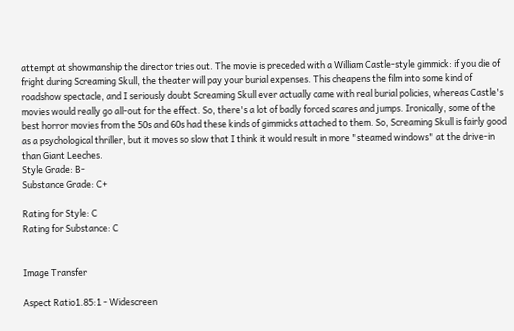attempt at showmanship the director tries out. The movie is preceded with a William Castle-style gimmick: if you die of fright during Screaming Skull, the theater will pay your burial expenses. This cheapens the film into some kind of roadshow spectacle, and I seriously doubt Screaming Skull ever actually came with real burial policies, whereas Castle's movies would really go all-out for the effect. So, there's a lot of badly forced scares and jumps. Ironically, some of the best horror movies from the 50s and 60s had these kinds of gimmicks attached to them. So, Screaming Skull is fairly good as a psychological thriller, but it moves so slow that I think it would result in more "steamed windows" at the drive-in than Giant Leeches.
Style Grade: B-
Substance Grade: C+

Rating for Style: C
Rating for Substance: C


Image Transfer

Aspect Ratio1.85:1 - Widescreen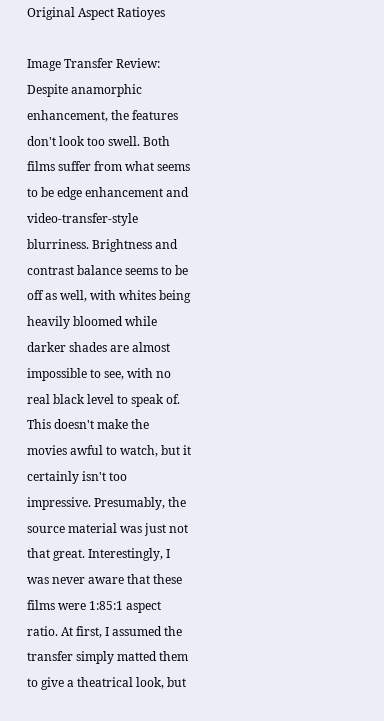Original Aspect Ratioyes

Image Transfer Review: Despite anamorphic enhancement, the features don't look too swell. Both films suffer from what seems to be edge enhancement and video-transfer-style blurriness. Brightness and contrast balance seems to be off as well, with whites being heavily bloomed while darker shades are almost impossible to see, with no real black level to speak of. This doesn't make the movies awful to watch, but it certainly isn't too impressive. Presumably, the source material was just not that great. Interestingly, I was never aware that these films were 1:85:1 aspect ratio. At first, I assumed the transfer simply matted them to give a theatrical look, but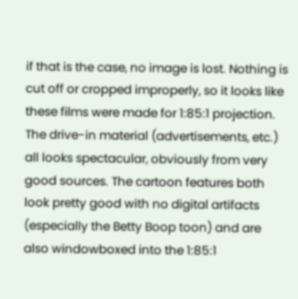if that is the case, no image is lost. Nothing is cut off or cropped improperly, so it looks like these films were made for 1:85:1 projection. The drive-in material (advertisements, etc.) all looks spectacular, obviously from very good sources. The cartoon features both look pretty good with no digital artifacts (especially the Betty Boop toon) and are also windowboxed into the 1:85:1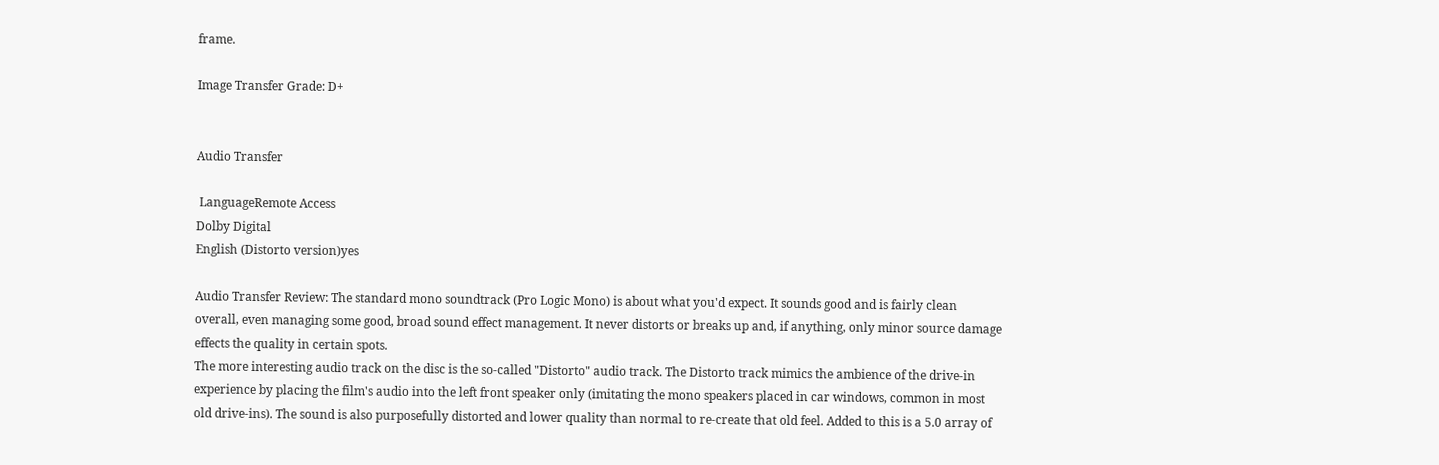frame.

Image Transfer Grade: D+


Audio Transfer

 LanguageRemote Access
Dolby Digital
English (Distorto version)yes

Audio Transfer Review: The standard mono soundtrack (Pro Logic Mono) is about what you'd expect. It sounds good and is fairly clean overall, even managing some good, broad sound effect management. It never distorts or breaks up and, if anything, only minor source damage effects the quality in certain spots.
The more interesting audio track on the disc is the so-called "Distorto" audio track. The Distorto track mimics the ambience of the drive-in experience by placing the film's audio into the left front speaker only (imitating the mono speakers placed in car windows, common in most old drive-ins). The sound is also purposefully distorted and lower quality than normal to re-create that old feel. Added to this is a 5.0 array of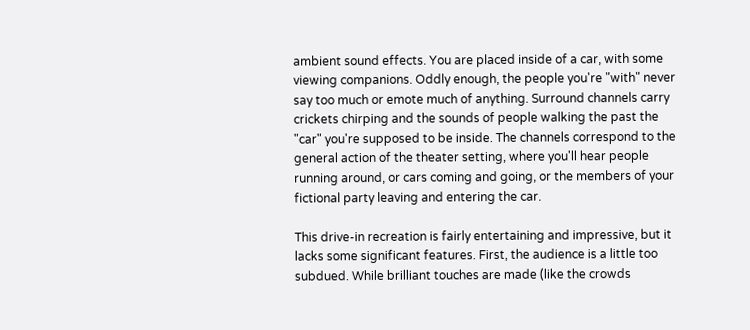ambient sound effects. You are placed inside of a car, with some viewing companions. Oddly enough, the people you're "with" never say too much or emote much of anything. Surround channels carry crickets chirping and the sounds of people walking the past the "car" you're supposed to be inside. The channels correspond to the general action of the theater setting, where you'll hear people running around, or cars coming and going, or the members of your fictional party leaving and entering the car.

This drive-in recreation is fairly entertaining and impressive, but it lacks some significant features. First, the audience is a little too subdued. While brilliant touches are made (like the crowds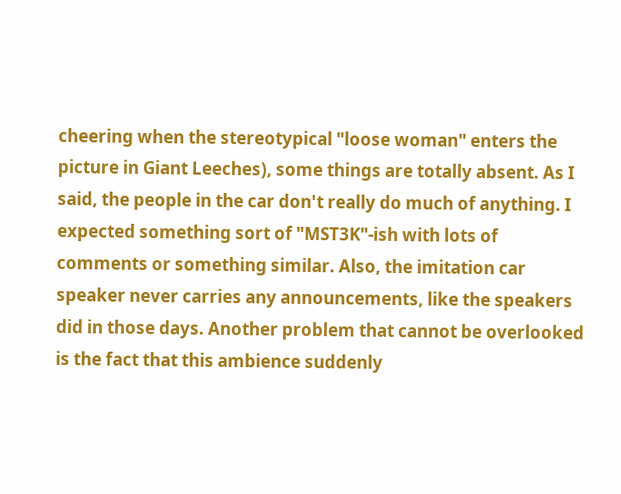cheering when the stereotypical "loose woman" enters the picture in Giant Leeches), some things are totally absent. As I said, the people in the car don't really do much of anything. I expected something sort of "MST3K"-ish with lots of comments or something similar. Also, the imitation car speaker never carries any announcements, like the speakers did in those days. Another problem that cannot be overlooked is the fact that this ambience suddenly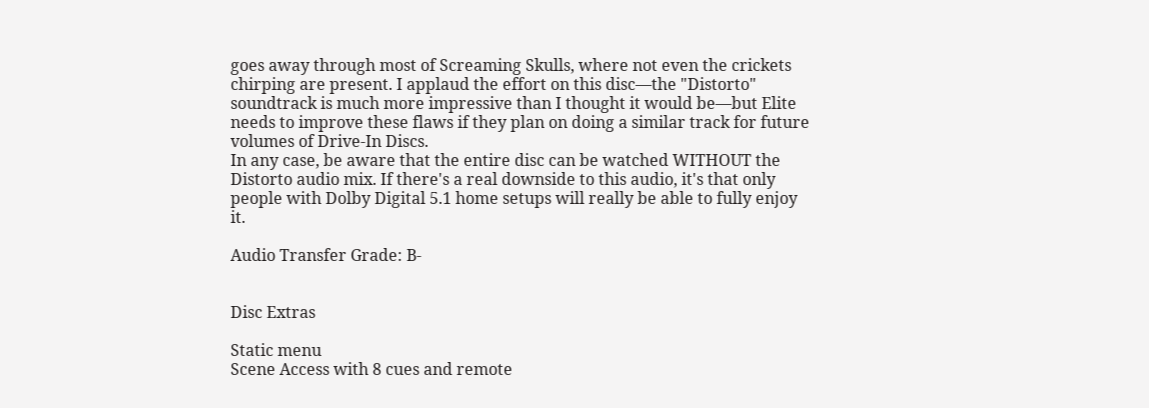goes away through most of Screaming Skulls, where not even the crickets chirping are present. I applaud the effort on this disc—the "Distorto" soundtrack is much more impressive than I thought it would be—but Elite needs to improve these flaws if they plan on doing a similar track for future volumes of Drive-In Discs.
In any case, be aware that the entire disc can be watched WITHOUT the Distorto audio mix. If there's a real downside to this audio, it's that only people with Dolby Digital 5.1 home setups will really be able to fully enjoy it.

Audio Transfer Grade: B-


Disc Extras

Static menu
Scene Access with 8 cues and remote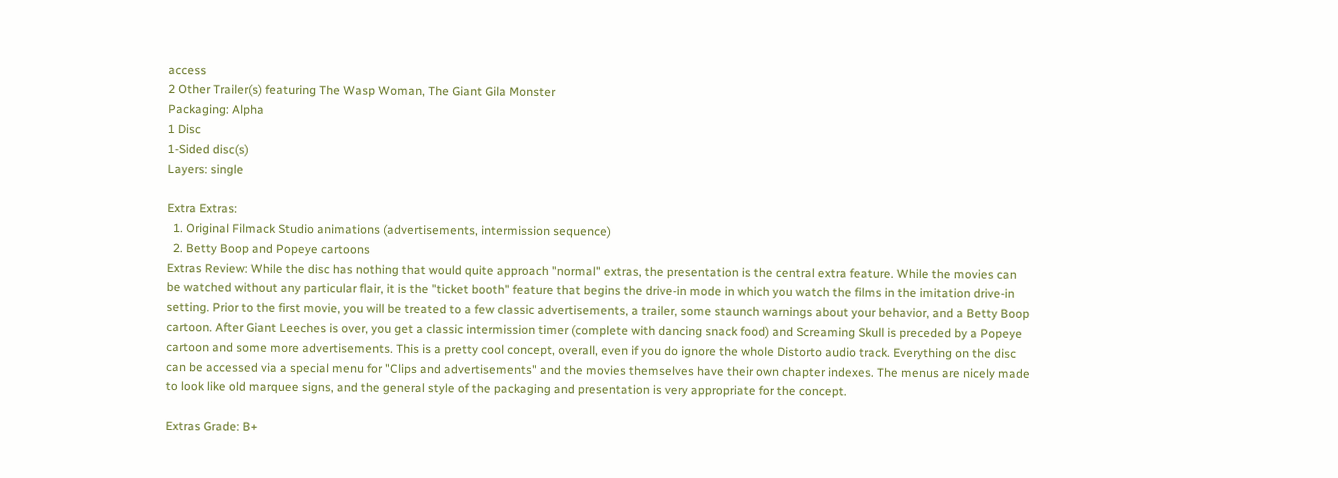access
2 Other Trailer(s) featuring The Wasp Woman, The Giant Gila Monster
Packaging: Alpha
1 Disc
1-Sided disc(s)
Layers: single

Extra Extras:
  1. Original Filmack Studio animations (advertisements, intermission sequence)
  2. Betty Boop and Popeye cartoons
Extras Review: While the disc has nothing that would quite approach "normal" extras, the presentation is the central extra feature. While the movies can be watched without any particular flair, it is the "ticket booth" feature that begins the drive-in mode in which you watch the films in the imitation drive-in setting. Prior to the first movie, you will be treated to a few classic advertisements, a trailer, some staunch warnings about your behavior, and a Betty Boop cartoon. After Giant Leeches is over, you get a classic intermission timer (complete with dancing snack food) and Screaming Skull is preceded by a Popeye cartoon and some more advertisements. This is a pretty cool concept, overall, even if you do ignore the whole Distorto audio track. Everything on the disc can be accessed via a special menu for "Clips and advertisements" and the movies themselves have their own chapter indexes. The menus are nicely made to look like old marquee signs, and the general style of the packaging and presentation is very appropriate for the concept.

Extras Grade: B+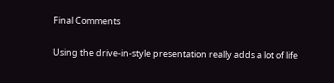Final Comments

Using the drive-in-style presentation really adds a lot of life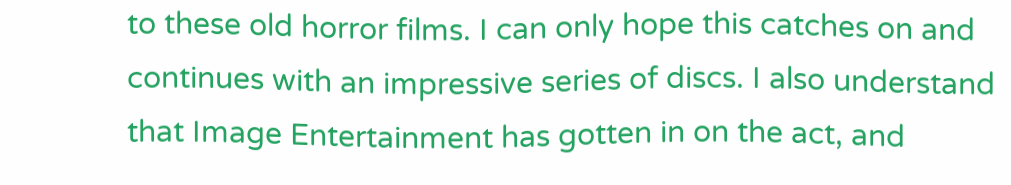to these old horror films. I can only hope this catches on and continues with an impressive series of discs. I also understand that Image Entertainment has gotten in on the act, and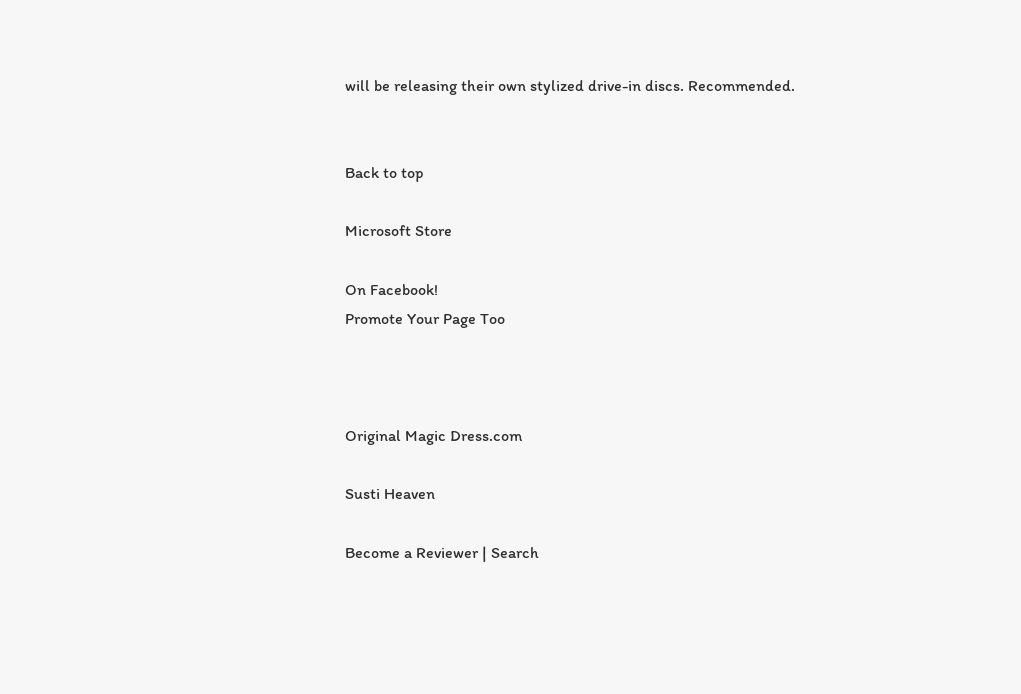will be releasing their own stylized drive-in discs. Recommended.


Back to top

Microsoft Store

On Facebook!
Promote Your Page Too



Original Magic Dress.com

Susti Heaven

Become a Reviewer | Search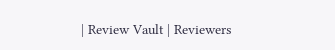| Review Vault | Reviewers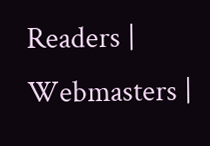Readers | Webmasters |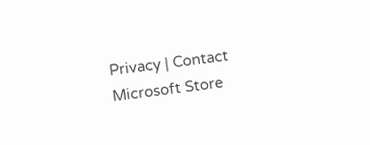Privacy | Contact
Microsoft Store